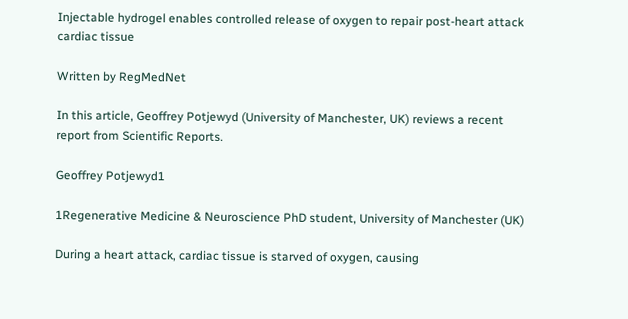Injectable hydrogel enables controlled release of oxygen to repair post-heart attack cardiac tissue

Written by RegMedNet

In this article, Geoffrey Potjewyd (University of Manchester, UK) reviews a recent report from Scientific Reports.

Geoffrey Potjewyd1

1Regenerative Medicine & Neuroscience PhD student, University of Manchester (UK)

During a heart attack, cardiac tissue is starved of oxygen, causing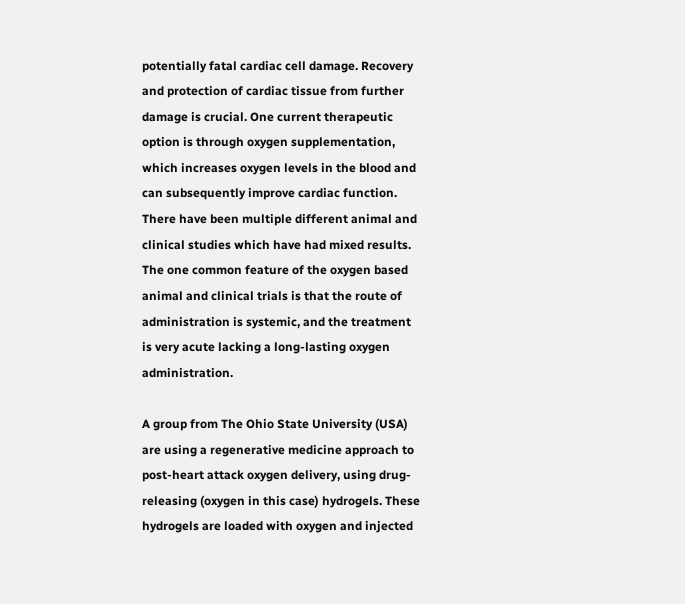potentially fatal cardiac cell damage. Recovery and protection of cardiac tissue from further damage is crucial. One current therapeutic option is through oxygen supplementation, which increases oxygen levels in the blood and can subsequently improve cardiac function. There have been multiple different animal and clinical studies which have had mixed results. The one common feature of the oxygen based animal and clinical trials is that the route of administration is systemic, and the treatment is very acute lacking a long-lasting oxygen administration.

A group from The Ohio State University (USA) are using a regenerative medicine approach to post-heart attack oxygen delivery, using drug-releasing (oxygen in this case) hydrogels. These hydrogels are loaded with oxygen and injected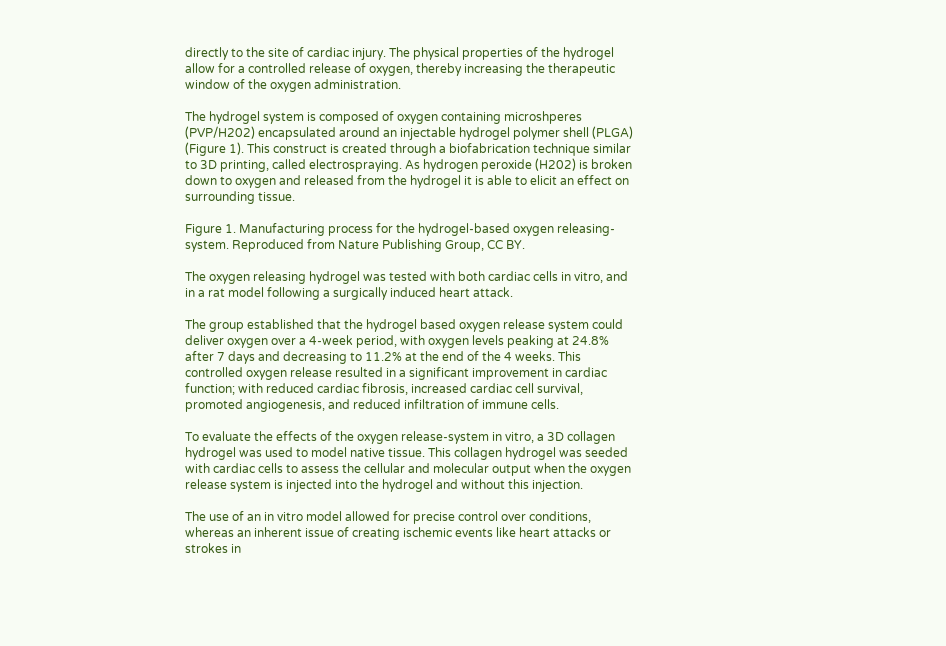directly to the site of cardiac injury. The physical properties of the hydrogel allow for a controlled release of oxygen, thereby increasing the therapeutic window of the oxygen administration.

The hydrogel system is composed of oxygen containing microshperes (PVP/H202) encapsulated around an injectable hydrogel polymer shell (PLGA) (Figure 1). This construct is created through a biofabrication technique similar to 3D printing, called electrospraying. As hydrogen peroxide (H202) is broken down to oxygen and released from the hydrogel it is able to elicit an effect on surrounding tissue.

Figure 1. Manufacturing process for the hydrogel-based oxygen releasing-system. Reproduced from Nature Publishing Group, CC BY.

The oxygen releasing hydrogel was tested with both cardiac cells in vitro, and in a rat model following a surgically induced heart attack.

The group established that the hydrogel based oxygen release system could deliver oxygen over a 4-week period, with oxygen levels peaking at 24.8% after 7 days and decreasing to 11.2% at the end of the 4 weeks. This controlled oxygen release resulted in a significant improvement in cardiac function; with reduced cardiac fibrosis, increased cardiac cell survival, promoted angiogenesis, and reduced infiltration of immune cells.

To evaluate the effects of the oxygen release-system in vitro, a 3D collagen hydrogel was used to model native tissue. This collagen hydrogel was seeded with cardiac cells to assess the cellular and molecular output when the oxygen release system is injected into the hydrogel and without this injection.

The use of an in vitro model allowed for precise control over conditions, whereas an inherent issue of creating ischemic events like heart attacks or strokes in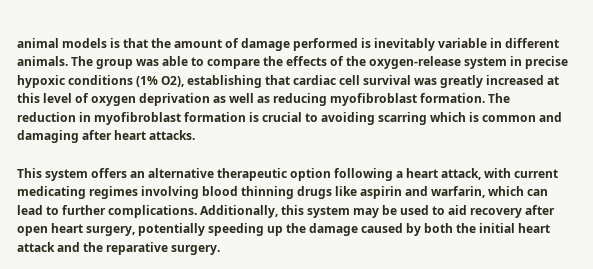animal models is that the amount of damage performed is inevitably variable in different animals. The group was able to compare the effects of the oxygen-release system in precise hypoxic conditions (1% O2), establishing that cardiac cell survival was greatly increased at this level of oxygen deprivation as well as reducing myofibroblast formation. The reduction in myofibroblast formation is crucial to avoiding scarring which is common and damaging after heart attacks.

This system offers an alternative therapeutic option following a heart attack, with current medicating regimes involving blood thinning drugs like aspirin and warfarin, which can lead to further complications. Additionally, this system may be used to aid recovery after open heart surgery, potentially speeding up the damage caused by both the initial heart attack and the reparative surgery.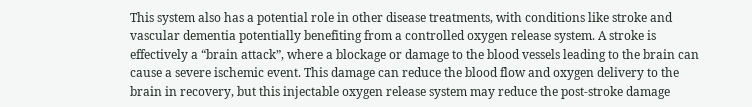This system also has a potential role in other disease treatments, with conditions like stroke and vascular dementia potentially benefiting from a controlled oxygen release system. A stroke is effectively a “brain attack”, where a blockage or damage to the blood vessels leading to the brain can cause a severe ischemic event. This damage can reduce the blood flow and oxygen delivery to the brain in recovery, but this injectable oxygen release system may reduce the post-stroke damage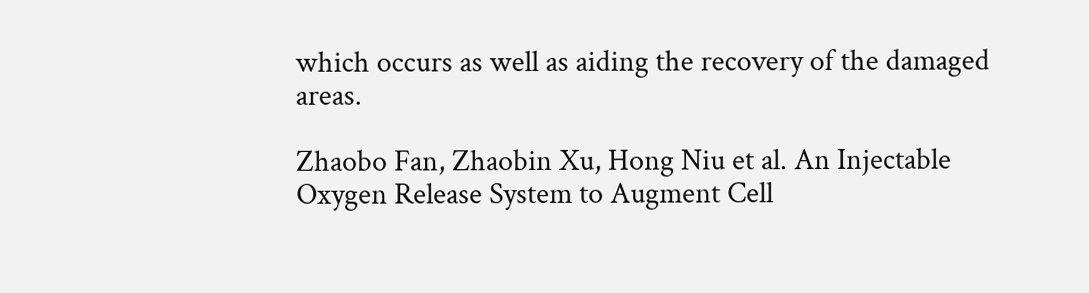which occurs as well as aiding the recovery of the damaged areas.

Zhaobo Fan, Zhaobin Xu, Hong Niu et al. An Injectable Oxygen Release System to Augment Cell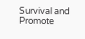Survival and Promote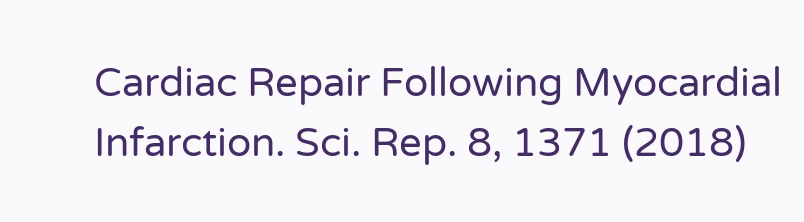Cardiac Repair Following Myocardial Infarction. Sci. Rep. 8, 1371 (2018)